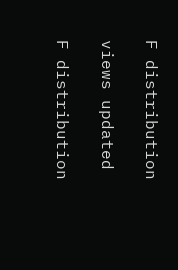F distribution

views updated

F distribution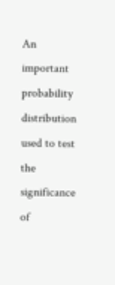An important probability distribution used to test the significance of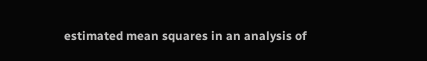estimated mean squares in an analysis of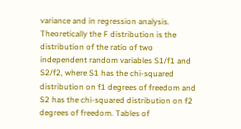variance and in regression analysis. Theoretically the F distribution is the distribution of the ratio of two independent random variables S1/f1 and S2/f2, where S1 has the chi-squared distribution on f1 degrees of freedom and S2 has the chi-squared distribution on f2 degrees of freedom. Tables of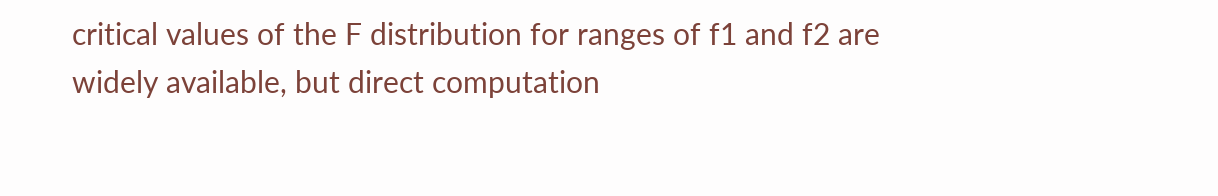critical values of the F distribution for ranges of f1 and f2 are widely available, but direct computation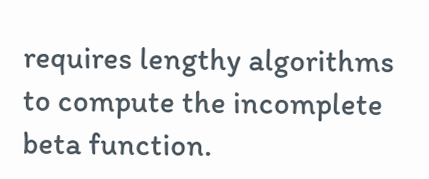requires lengthy algorithms to compute the incomplete beta function.